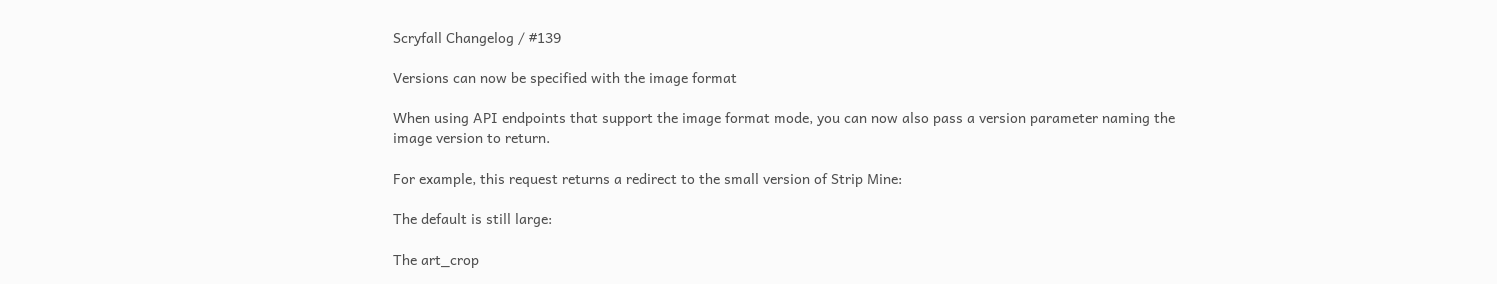Scryfall Changelog / #139

Versions can now be specified with the image format

When using API endpoints that support the image format mode, you can now also pass a version parameter naming the image version to return.

For example, this request returns a redirect to the small version of Strip Mine:

The default is still large:

The art_crop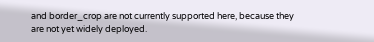and border_crop are not currently supported here, because they are not yet widely deployed.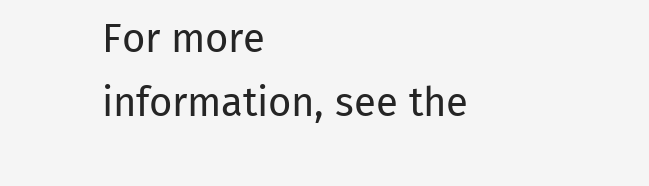For more information, see the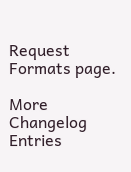Request Formats page.

More Changelog Entries